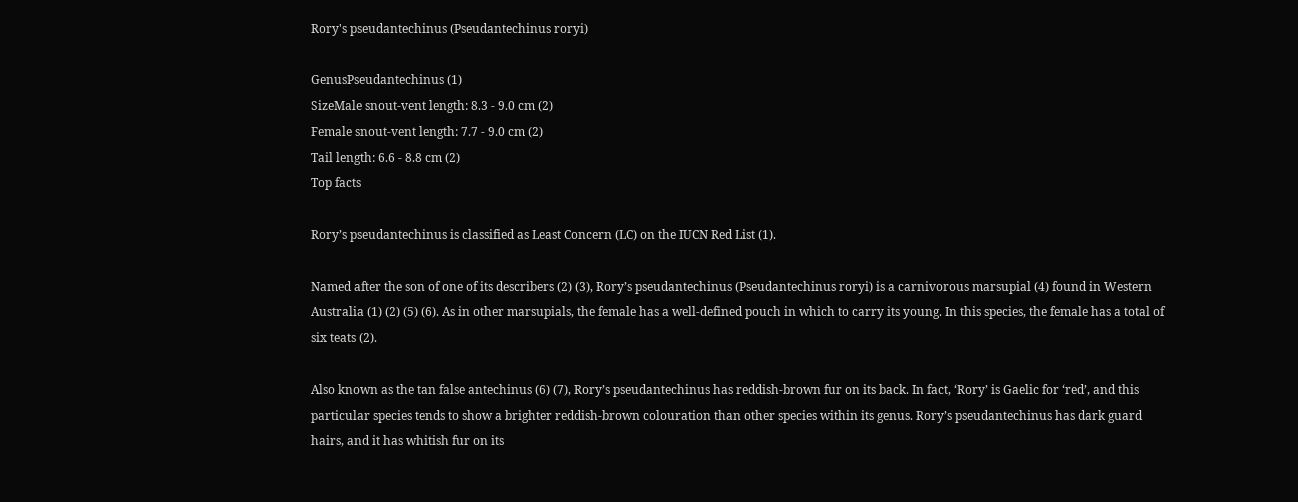Rory's pseudantechinus (Pseudantechinus roryi)

GenusPseudantechinus (1)
SizeMale snout-vent length: 8.3 - 9.0 cm (2)
Female snout-vent length: 7.7 - 9.0 cm (2)
Tail length: 6.6 - 8.8 cm (2)
Top facts

Rory’s pseudantechinus is classified as Least Concern (LC) on the IUCN Red List (1).

Named after the son of one of its describers (2) (3), Rory’s pseudantechinus (Pseudantechinus roryi) is a carnivorous marsupial (4) found in Western Australia (1) (2) (5) (6). As in other marsupials, the female has a well-defined pouch in which to carry its young. In this species, the female has a total of six teats (2).

Also known as the tan false antechinus (6) (7), Rory’s pseudantechinus has reddish-brown fur on its back. In fact, ‘Rory’ is Gaelic for ‘red’, and this particular species tends to show a brighter reddish-brown colouration than other species within its genus. Rory’s pseudantechinus has dark guard hairs, and it has whitish fur on its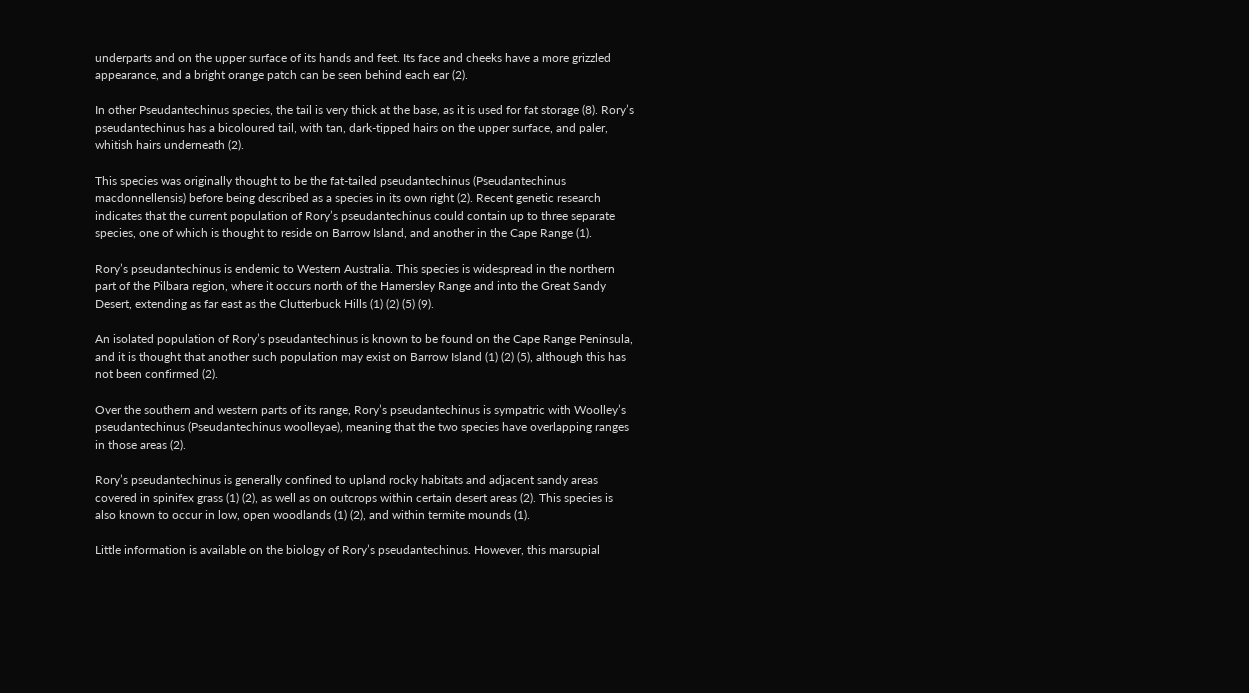underparts and on the upper surface of its hands and feet. Its face and cheeks have a more grizzled appearance, and a bright orange patch can be seen behind each ear (2).

In other Pseudantechinus species, the tail is very thick at the base, as it is used for fat storage (8). Rory’s pseudantechinus has a bicoloured tail, with tan, dark-tipped hairs on the upper surface, and paler, whitish hairs underneath (2).

This species was originally thought to be the fat-tailed pseudantechinus (Pseudantechinus macdonnellensis) before being described as a species in its own right (2). Recent genetic research indicates that the current population of Rory’s pseudantechinus could contain up to three separate species, one of which is thought to reside on Barrow Island, and another in the Cape Range (1).

Rory’s pseudantechinus is endemic to Western Australia. This species is widespread in the northern part of the Pilbara region, where it occurs north of the Hamersley Range and into the Great Sandy Desert, extending as far east as the Clutterbuck Hills (1) (2) (5) (9).

An isolated population of Rory’s pseudantechinus is known to be found on the Cape Range Peninsula, and it is thought that another such population may exist on Barrow Island (1) (2) (5), although this has not been confirmed (2).

Over the southern and western parts of its range, Rory’s pseudantechinus is sympatric with Woolley’s pseudantechinus (Pseudantechinus woolleyae), meaning that the two species have overlapping ranges in those areas (2).

Rory’s pseudantechinus is generally confined to upland rocky habitats and adjacent sandy areas covered in spinifex grass (1) (2), as well as on outcrops within certain desert areas (2). This species is also known to occur in low, open woodlands (1) (2), and within termite mounds (1).

Little information is available on the biology of Rory’s pseudantechinus. However, this marsupial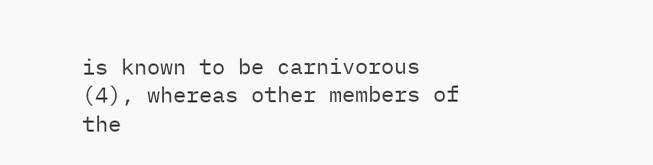is known to be carnivorous (4), whereas other members of the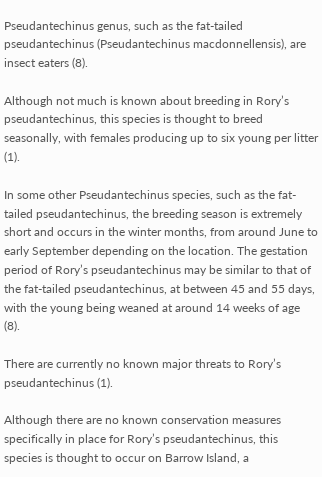Pseudantechinus genus, such as the fat-tailed pseudantechinus (Pseudantechinus macdonnellensis), are insect eaters (8).

Although not much is known about breeding in Rory’s pseudantechinus, this species is thought to breed seasonally, with females producing up to six young per litter (1).

In some other Pseudantechinus species, such as the fat-tailed pseudantechinus, the breeding season is extremely short and occurs in the winter months, from around June to early September depending on the location. The gestation period of Rory’s pseudantechinus may be similar to that of the fat-tailed pseudantechinus, at between 45 and 55 days, with the young being weaned at around 14 weeks of age (8).

There are currently no known major threats to Rory’s pseudantechinus (1).

Although there are no known conservation measures specifically in place for Rory’s pseudantechinus, this species is thought to occur on Barrow Island, a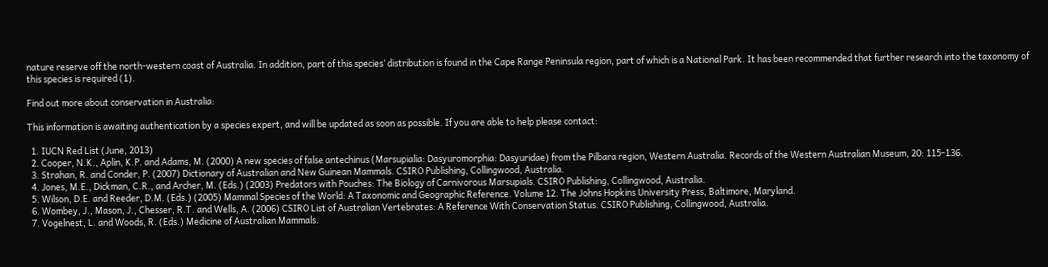nature reserve off the north-western coast of Australia. In addition, part of this species’ distribution is found in the Cape Range Peninsula region, part of which is a National Park. It has been recommended that further research into the taxonomy of this species is required (1).

Find out more about conservation in Australia:

This information is awaiting authentication by a species expert, and will be updated as soon as possible. If you are able to help please contact:

  1. IUCN Red List (June, 2013)
  2. Cooper, N.K., Aplin, K.P. and Adams, M. (2000) A new species of false antechinus (Marsupialia: Dasyuromorphia: Dasyuridae) from the Pilbara region, Western Australia. Records of the Western Australian Museum, 20: 115-136.
  3. Strahan, R. and Conder, P. (2007) Dictionary of Australian and New Guinean Mammals. CSIRO Publishing, Collingwood, Australia.
  4. Jones, M.E., Dickman, C.R., and Archer, M. (Eds.) (2003) Predators with Pouches: The Biology of Carnivorous Marsupials. CSIRO Publishing, Collingwood, Australia.
  5. Wilson, D.E. and Reeder, D.M. (Eds.) (2005) Mammal Species of the World: A Taxonomic and Geographic Reference. Volume 12. The Johns Hopkins University Press, Baltimore, Maryland.
  6. Wombey, J., Mason, J., Chesser, R.T. and Wells, A. (2006) CSIRO List of Australian Vertebrates: A Reference With Conservation Status. CSIRO Publishing, Collingwood, Australia.
  7. Vogelnest, L. and Woods, R. (Eds.) Medicine of Australian Mammals.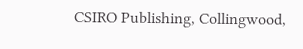CSIRO Publishing, Collingwood,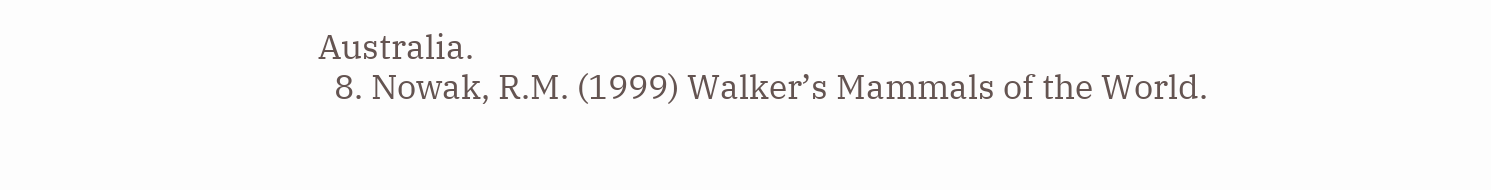Australia.
  8. Nowak, R.M. (1999) Walker’s Mammals of the World.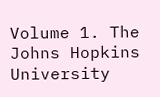Volume 1. The Johns Hopkins University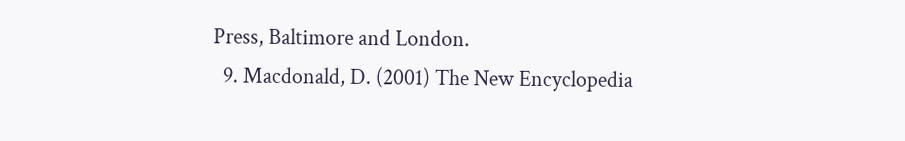Press, Baltimore and London.
  9. Macdonald, D. (2001) The New Encyclopedia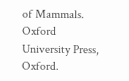of Mammals. Oxford University Press, Oxford.